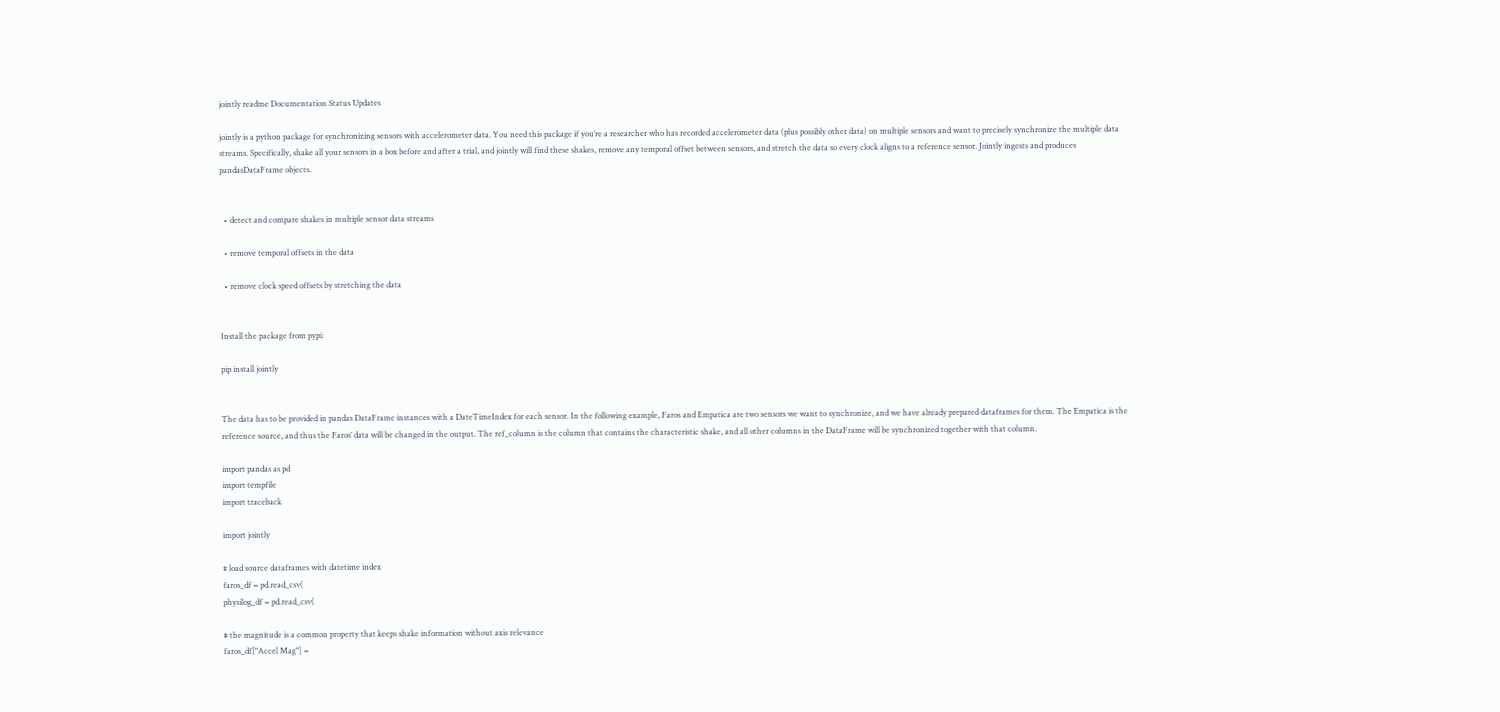jointly readme Documentation Status Updates

jointly is a python package for synchronizing sensors with accelerometer data. You need this package if you’re a researcher who has recorded accelerometer data (plus possibly other data) on multiple sensors and want to precisely synchronize the multiple data streams. Specifically, shake all your sensors in a box before and after a trial, and jointly will find these shakes, remove any temporal offset between sensors, and stretch the data so every clock aligns to a reference sensor. Jointly ingests and produces pandasDataFrame objects.


  • detect and compare shakes in multiple sensor data streams

  • remove temporal offsets in the data

  • remove clock speed offsets by stretching the data


Install the package from pypi:

pip install jointly


The data has to be provided in pandas DataFrame instances with a DateTimeIndex for each sensor. In the following example, Faros and Empatica are two sensors we want to synchronize, and we have already prepared dataframes for them. The Empatica is the reference source, and thus the Faros’ data will be changed in the output. The ref_column is the column that contains the characteristic shake, and all other columns in the DataFrame will be synchronized together with that column.

import pandas as pd
import tempfile
import traceback

import jointly

# load source dataframes with datetime index
faros_df = pd.read_csv(
physilog_df = pd.read_csv(

# the magnitude is a common property that keeps shake information without axis relevance
faros_df["Accel Mag"] =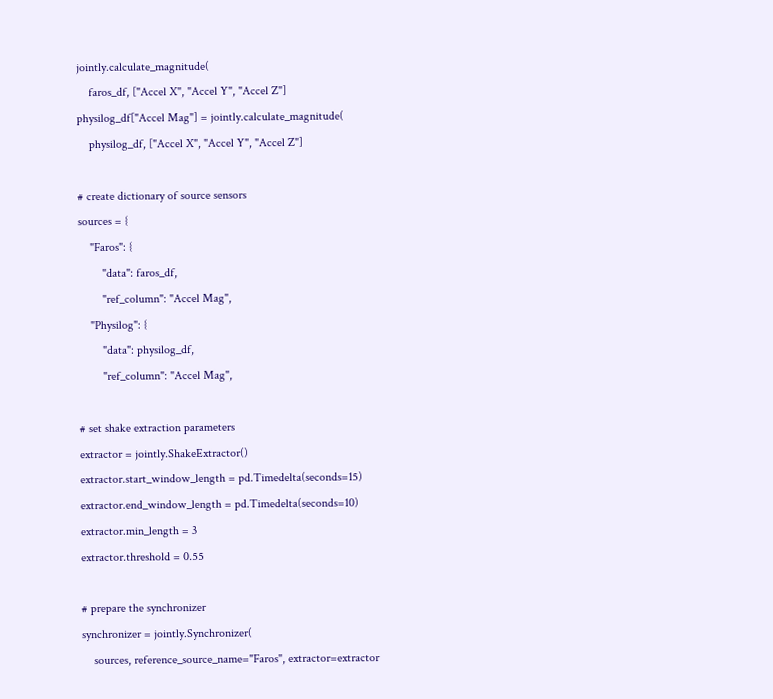jointly.calculate_magnitude(
    faros_df, ["Accel X", "Accel Y", "Accel Z"]
physilog_df["Accel Mag"] = jointly.calculate_magnitude(
    physilog_df, ["Accel X", "Accel Y", "Accel Z"]

# create dictionary of source sensors
sources = {
    "Faros": {
        "data": faros_df,
        "ref_column": "Accel Mag",
    "Physilog": {
        "data": physilog_df,
        "ref_column": "Accel Mag",

# set shake extraction parameters
extractor = jointly.ShakeExtractor()
extractor.start_window_length = pd.Timedelta(seconds=15)
extractor.end_window_length = pd.Timedelta(seconds=10)
extractor.min_length = 3
extractor.threshold = 0.55

# prepare the synchronizer
synchronizer = jointly.Synchronizer(
    sources, reference_source_name="Faros", extractor=extractor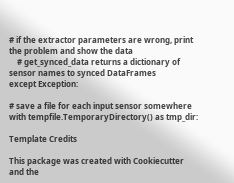# if the extractor parameters are wrong, print the problem and show the data
    # get_synced_data returns a dictionary of sensor names to synced DataFrames
except Exception:

# save a file for each input sensor somewhere
with tempfile.TemporaryDirectory() as tmp_dir:

Template Credits

This package was created with Cookiecutter and the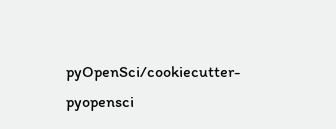pyOpenSci/cookiecutter-pyopensci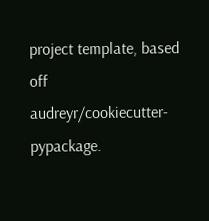project template, based off audreyr/cookiecutter-pypackage.